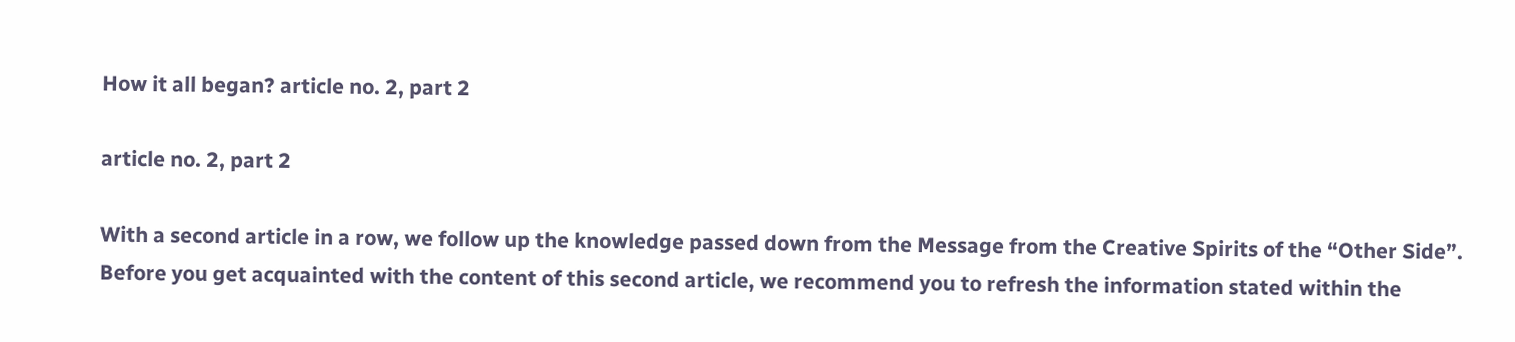How it all began? article no. 2, part 2

article no. 2, part 2

With a second article in a row, we follow up the knowledge passed down from the Message from the Creative Spirits of the “Other Side”. Before you get acquainted with the content of this second article, we recommend you to refresh the information stated within the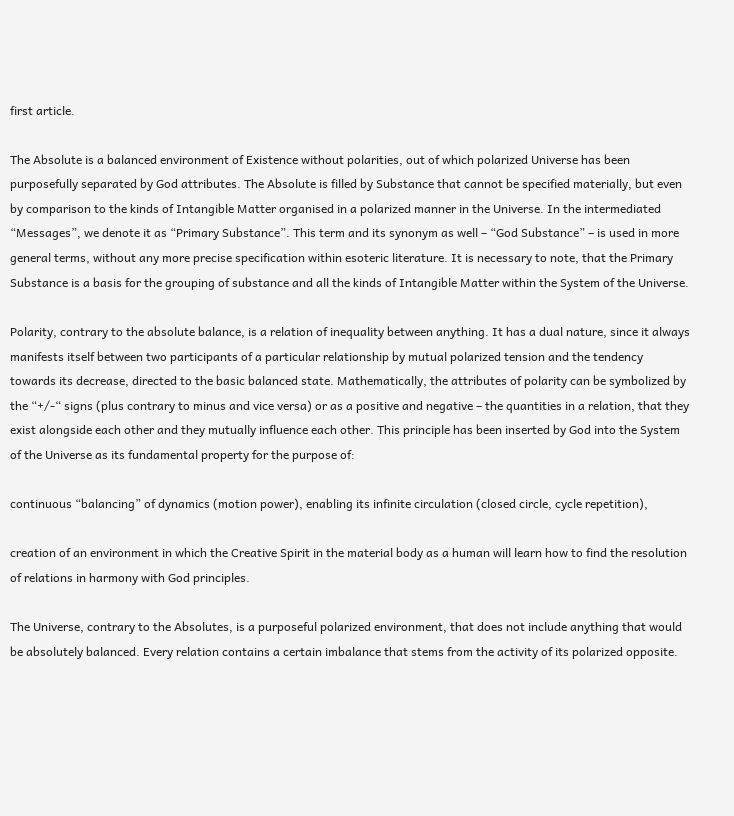first article.

The Absolute is a balanced environment of Existence without polarities, out of which polarized Universe has been purposefully separated by God attributes. The Absolute is filled by Substance that cannot be specified materially, but even by comparison to the kinds of Intangible Matter organised in a polarized manner in the Universe. In the intermediated “Messages”, we denote it as “Primary Substance”. This term and its synonym as well – “God Substance” – is used in more general terms, without any more precise specification within esoteric literature. It is necessary to note, that the Primary Substance is a basis for the grouping of substance and all the kinds of Intangible Matter within the System of the Universe.

Polarity, contrary to the absolute balance, is a relation of inequality between anything. It has a dual nature, since it always manifests itself between two participants of a particular relationship by mutual polarized tension and the tendency towards its decrease, directed to the basic balanced state. Mathematically, the attributes of polarity can be symbolized by the “+/-“ signs (plus contrary to minus and vice versa) or as a positive and negative – the quantities in a relation, that they exist alongside each other and they mutually influence each other. This principle has been inserted by God into the System of the Universe as its fundamental property for the purpose of:

continuous “balancing” of dynamics (motion power), enabling its infinite circulation (closed circle, cycle repetition),

creation of an environment in which the Creative Spirit in the material body as a human will learn how to find the resolution of relations in harmony with God principles.

The Universe, contrary to the Absolutes, is a purposeful polarized environment, that does not include anything that would be absolutely balanced. Every relation contains a certain imbalance that stems from the activity of its polarized opposite.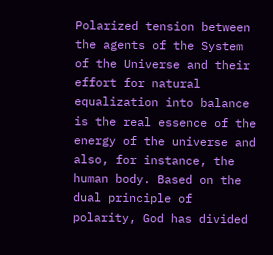Polarized tension between the agents of the System of the Universe and their effort for natural equalization into balance is the real essence of the energy of the universe and also, for instance, the human body. Based on the dual principle of polarity, God has divided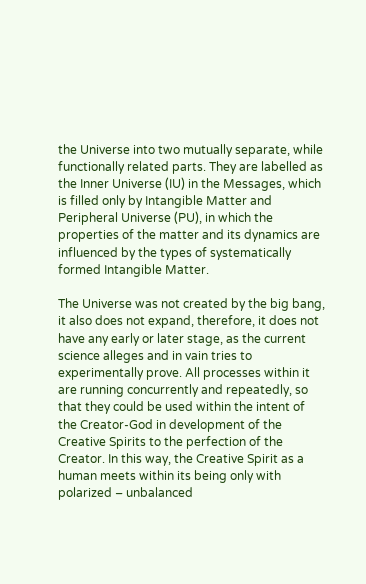the Universe into two mutually separate, while functionally related parts. They are labelled as the Inner Universe (IU) in the Messages, which is filled only by Intangible Matter and Peripheral Universe (PU), in which the properties of the matter and its dynamics are influenced by the types of systematically formed Intangible Matter.

The Universe was not created by the big bang, it also does not expand, therefore, it does not have any early or later stage, as the current science alleges and in vain tries to experimentally prove. All processes within it are running concurrently and repeatedly, so that they could be used within the intent of the Creator-God in development of the Creative Spirits to the perfection of the Creator. In this way, the Creative Spirit as a human meets within its being only with polarized – unbalanced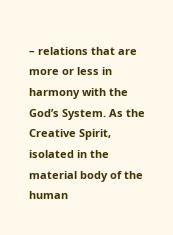– relations that are more or less in harmony with the God’s System. As the Creative Spirit, isolated in the material body of the human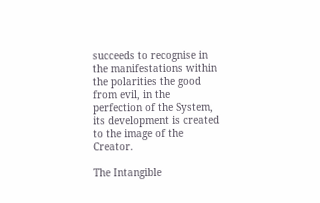succeeds to recognise in the manifestations within the polarities the good from evil, in the perfection of the System, its development is created to the image of the Creator.

The Intangible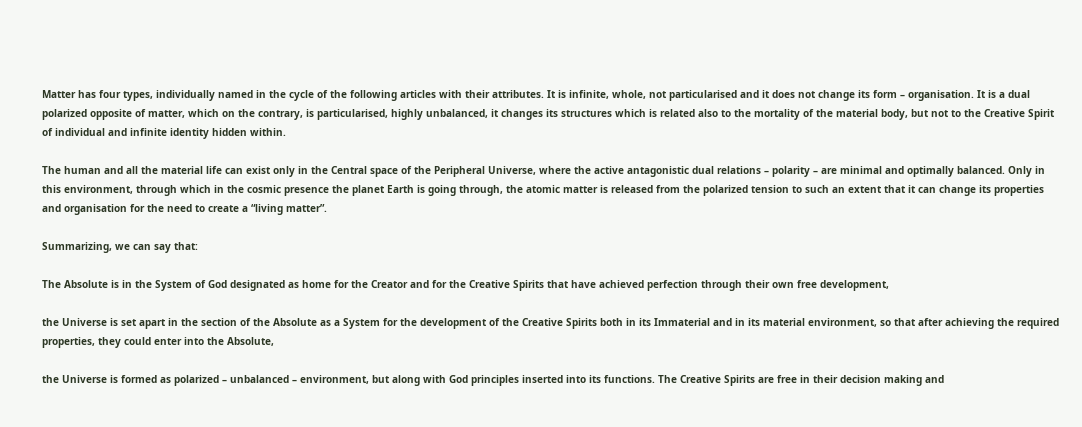Matter has four types, individually named in the cycle of the following articles with their attributes. It is infinite, whole, not particularised and it does not change its form – organisation. It is a dual polarized opposite of matter, which on the contrary, is particularised, highly unbalanced, it changes its structures which is related also to the mortality of the material body, but not to the Creative Spirit of individual and infinite identity hidden within.

The human and all the material life can exist only in the Central space of the Peripheral Universe, where the active antagonistic dual relations – polarity – are minimal and optimally balanced. Only in this environment, through which in the cosmic presence the planet Earth is going through, the atomic matter is released from the polarized tension to such an extent that it can change its properties and organisation for the need to create a “living matter”.

Summarizing, we can say that:

The Absolute is in the System of God designated as home for the Creator and for the Creative Spirits that have achieved perfection through their own free development,

the Universe is set apart in the section of the Absolute as a System for the development of the Creative Spirits both in its Immaterial and in its material environment, so that after achieving the required properties, they could enter into the Absolute,

the Universe is formed as polarized – unbalanced – environment, but along with God principles inserted into its functions. The Creative Spirits are free in their decision making and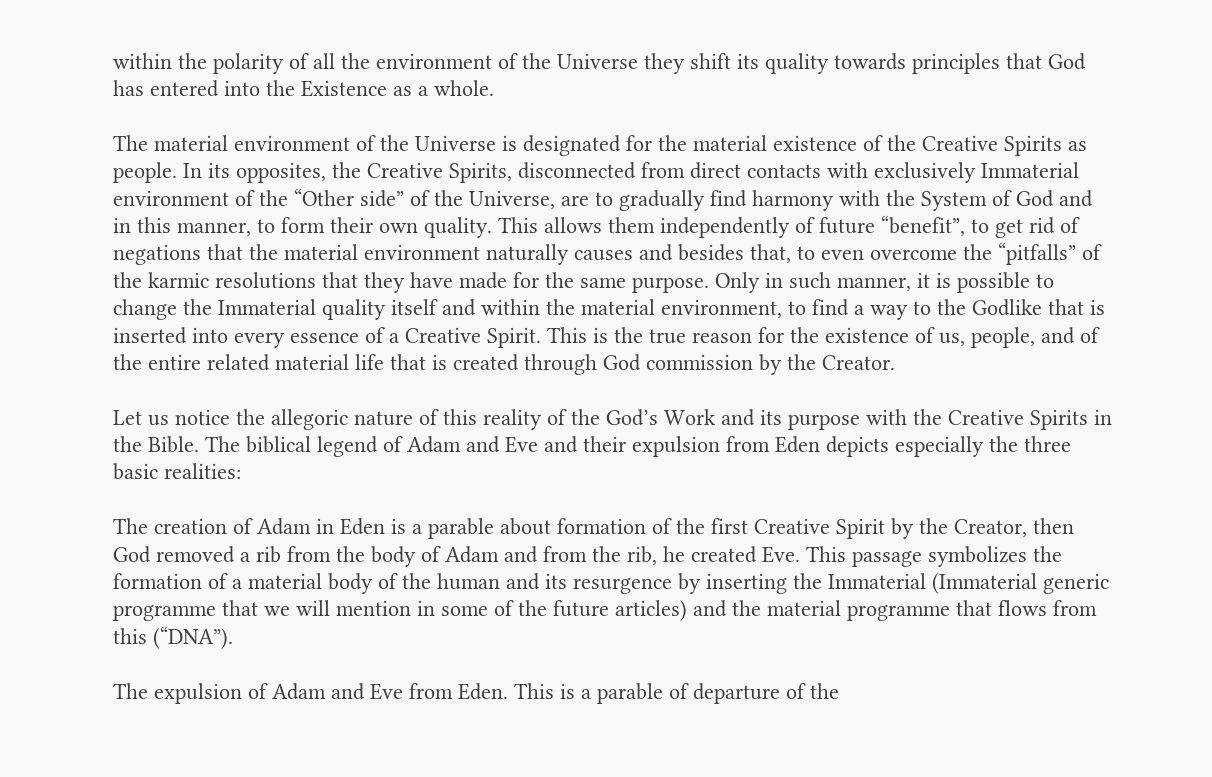within the polarity of all the environment of the Universe they shift its quality towards principles that God has entered into the Existence as a whole.

The material environment of the Universe is designated for the material existence of the Creative Spirits as people. In its opposites, the Creative Spirits, disconnected from direct contacts with exclusively Immaterial environment of the “Other side” of the Universe, are to gradually find harmony with the System of God and in this manner, to form their own quality. This allows them independently of future “benefit”, to get rid of negations that the material environment naturally causes and besides that, to even overcome the “pitfalls” of the karmic resolutions that they have made for the same purpose. Only in such manner, it is possible to change the Immaterial quality itself and within the material environment, to find a way to the Godlike that is inserted into every essence of a Creative Spirit. This is the true reason for the existence of us, people, and of the entire related material life that is created through God commission by the Creator.

Let us notice the allegoric nature of this reality of the God’s Work and its purpose with the Creative Spirits in the Bible. The biblical legend of Adam and Eve and their expulsion from Eden depicts especially the three basic realities:

The creation of Adam in Eden is a parable about formation of the first Creative Spirit by the Creator, then God removed a rib from the body of Adam and from the rib, he created Eve. This passage symbolizes the formation of a material body of the human and its resurgence by inserting the Immaterial (Immaterial generic programme that we will mention in some of the future articles) and the material programme that flows from this (“DNA”).

The expulsion of Adam and Eve from Eden. This is a parable of departure of the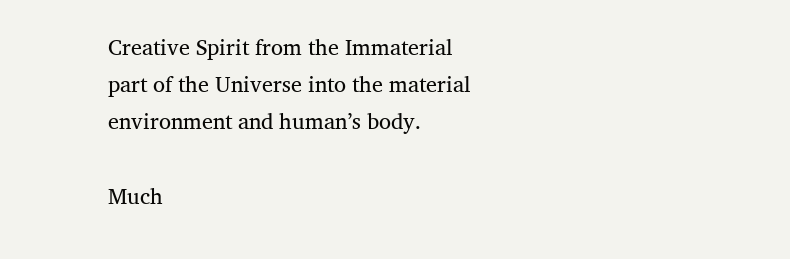Creative Spirit from the Immaterial part of the Universe into the material environment and human’s body.

Much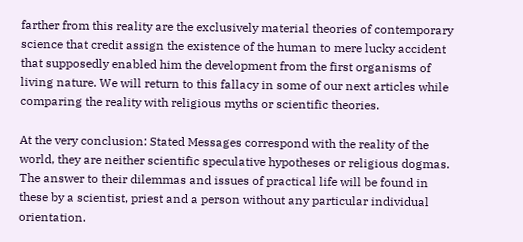farther from this reality are the exclusively material theories of contemporary science that credit assign the existence of the human to mere lucky accident that supposedly enabled him the development from the first organisms of living nature. We will return to this fallacy in some of our next articles while comparing the reality with religious myths or scientific theories.

At the very conclusion: Stated Messages correspond with the reality of the world, they are neither scientific speculative hypotheses or religious dogmas. The answer to their dilemmas and issues of practical life will be found in these by a scientist, priest and a person without any particular individual orientation.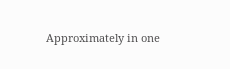Approximately in one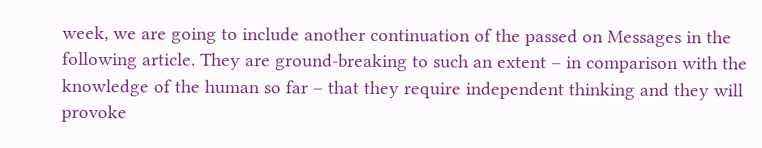week, we are going to include another continuation of the passed on Messages in the following article. They are ground-breaking to such an extent – in comparison with the knowledge of the human so far – that they require independent thinking and they will provoke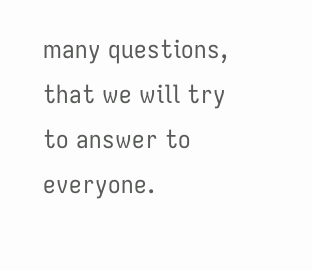many questions, that we will try to answer to everyone.